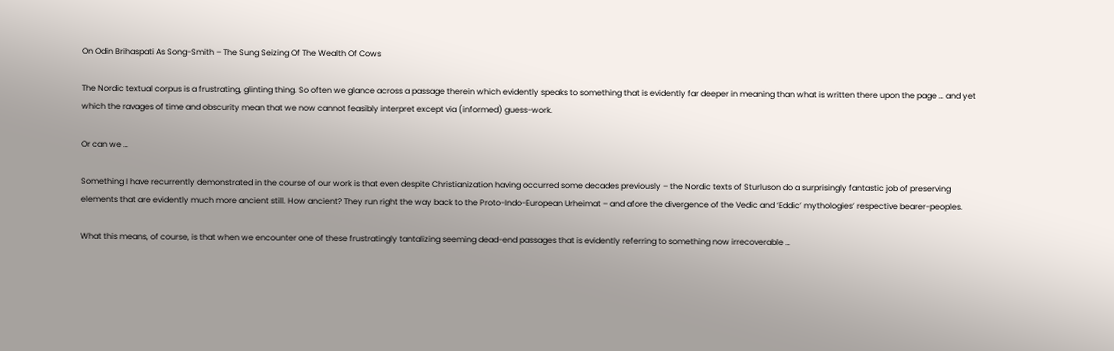On Odin Brihaspati As Song-Smith – The Sung Seizing Of The Wealth Of Cows

The Nordic textual corpus is a frustrating, glinting thing. So often we glance across a passage therein which evidently speaks to something that is evidently far deeper in meaning than what is written there upon the page … and yet which the ravages of time and obscurity mean that we now cannot feasibly interpret except via (informed) guess-work.

Or can we …

Something I have recurrently demonstrated in the course of our work is that even despite Christianization having occurred some decades previously – the Nordic texts of Sturluson do a surprisingly fantastic job of preserving elements that are evidently much more ancient still. How ancient? They run right the way back to the Proto-Indo-European Urheimat – and afore the divergence of the Vedic and ‘Eddic’ mythologies’ respective bearer-peoples.

What this means, of course, is that when we encounter one of these frustratingly tantalizing seeming dead-end passages that is evidently referring to something now irrecoverable …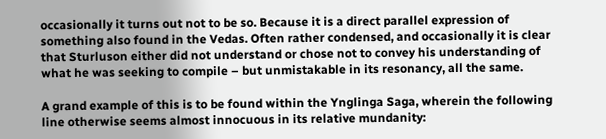occasionally it turns out not to be so. Because it is a direct parallel expression of something also found in the Vedas. Often rather condensed, and occasionally it is clear that Sturluson either did not understand or chose not to convey his understanding of what he was seeking to compile – but unmistakable in its resonancy, all the same.

A grand example of this is to be found within the Ynglinga Saga, wherein the following line otherwise seems almost innocuous in its relative mundanity: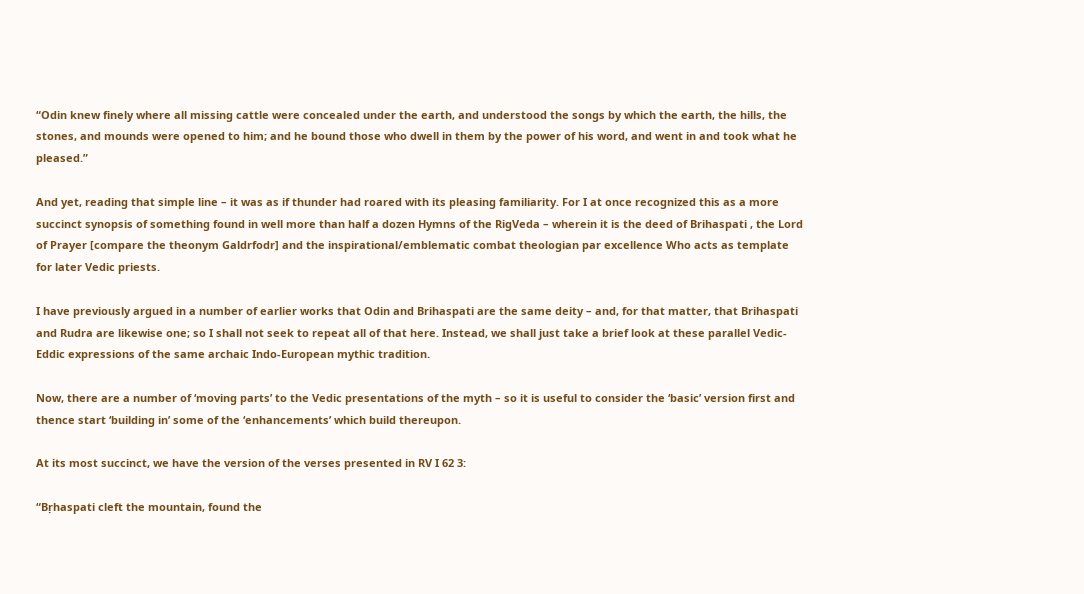“Odin knew finely where all missing cattle were concealed under the earth, and understood the songs by which the earth, the hills, the stones, and mounds were opened to him; and he bound those who dwell in them by the power of his word, and went in and took what he pleased.”

And yet, reading that simple line – it was as if thunder had roared with its pleasing familiarity. For I at once recognized this as a more succinct synopsis of something found in well more than half a dozen Hymns of the RigVeda – wherein it is the deed of Brihaspati , the Lord of Prayer [compare the theonym Galdrfodr] and the inspirational/emblematic combat theologian par excellence Who acts as template for later Vedic priests.

I have previously argued in a number of earlier works that Odin and Brihaspati are the same deity – and, for that matter, that Brihaspati and Rudra are likewise one; so I shall not seek to repeat all of that here. Instead, we shall just take a brief look at these parallel Vedic-Eddic expressions of the same archaic Indo-European mythic tradition.

Now, there are a number of ‘moving parts’ to the Vedic presentations of the myth – so it is useful to consider the ‘basic’ version first and thence start ‘building in’ some of the ‘enhancements’ which build thereupon.

At its most succinct, we have the version of the verses presented in RV I 62 3:

“Bṛhaspati cleft the mountain, found the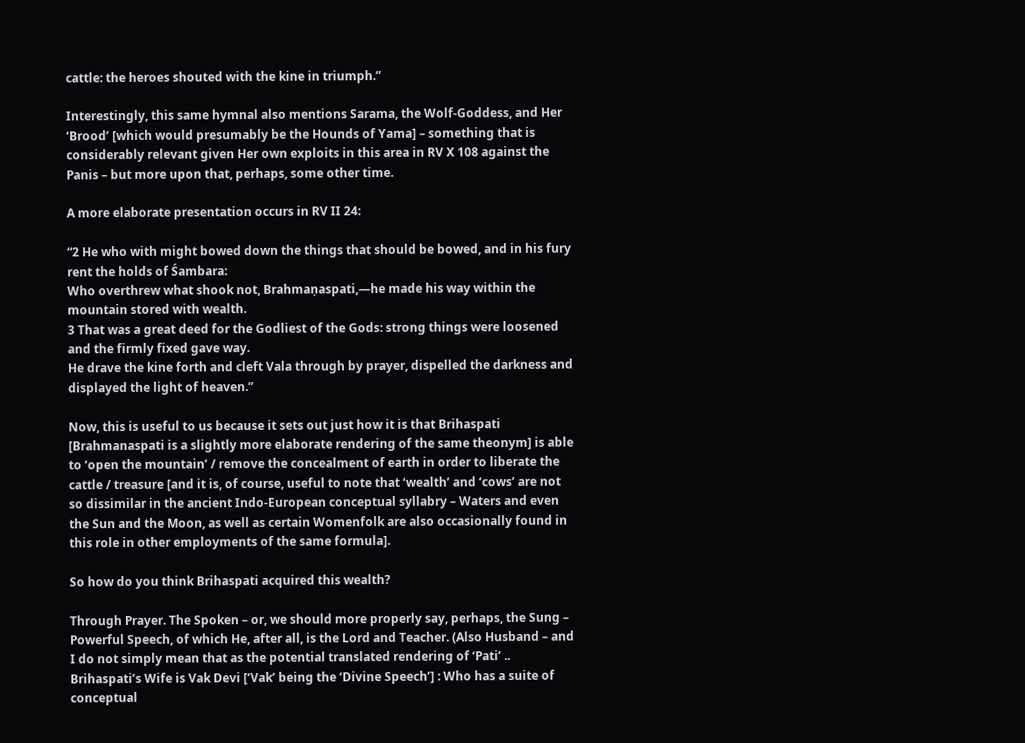cattle: the heroes shouted with the kine in triumph.”

Interestingly, this same hymnal also mentions Sarama, the Wolf-Goddess, and Her ‘Brood’ [which would presumably be the Hounds of Yama] – something that is considerably relevant given Her own exploits in this area in RV X 108 against the Panis – but more upon that, perhaps, some other time.

A more elaborate presentation occurs in RV II 24:

“2 He who with might bowed down the things that should be bowed, and in his fury rent the holds of Śambara:
Who overthrew what shook not, Brahmaṇaspati,—he made his way within the mountain stored with wealth.
3 That was a great deed for the Godliest of the Gods: strong things were loosened and the firmly fixed gave way.
He drave the kine forth and cleft Vala through by prayer, dispelled the darkness and displayed the light of heaven.”

Now, this is useful to us because it sets out just how it is that Brihaspati [Brahmanaspati is a slightly more elaborate rendering of the same theonym] is able to ‘open the mountain’ / remove the concealment of earth in order to liberate the cattle / treasure [and it is, of course, useful to note that ‘wealth’ and ‘cows’ are not so dissimilar in the ancient Indo-European conceptual syllabry – Waters and even the Sun and the Moon, as well as certain Womenfolk are also occasionally found in this role in other employments of the same formula].

So how do you think Brihaspati acquired this wealth?

Through Prayer. The Spoken – or, we should more properly say, perhaps, the Sung – Powerful Speech, of which He, after all, is the Lord and Teacher. (Also Husband – and I do not simply mean that as the potential translated rendering of ‘Pati’ .. Brihaspati’s Wife is Vak Devi [‘Vak’ being the ‘Divine Speech’] : Who has a suite of conceptual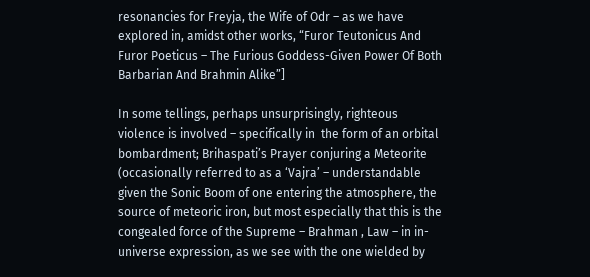resonancies for Freyja, the Wife of Odr – as we have explored in, amidst other works, “Furor Teutonicus And Furor Poeticus – The Furious Goddess-Given Power Of Both Barbarian And Brahmin Alike”]

In some tellings, perhaps unsurprisingly, righteous violence is involved – specifically in  the form of an orbital bombardment; Brihaspati’s Prayer conjuring a Meteorite (occasionally referred to as a ‘Vajra’ – understandable given the Sonic Boom of one entering the atmosphere, the source of meteoric iron, but most especially that this is the congealed force of the Supreme – Brahman , Law – in in-universe expression, as we see with the one wielded by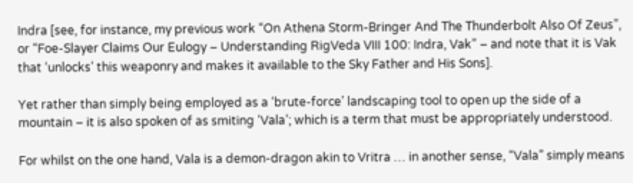Indra [see, for instance, my previous work “On Athena Storm-Bringer And The Thunderbolt Also Of Zeus”, or “Foe-Slayer Claims Our Eulogy – Understanding RigVeda VIII 100: Indra, Vak” – and note that it is Vak that ‘unlocks’ this weaponry and makes it available to the Sky Father and His Sons].

Yet rather than simply being employed as a ‘brute-force’ landscaping tool to open up the side of a mountain – it is also spoken of as smiting ‘Vala’; which is a term that must be appropriately understood.

For whilst on the one hand, Vala is a demon-dragon akin to Vritra … in another sense, “Vala” simply means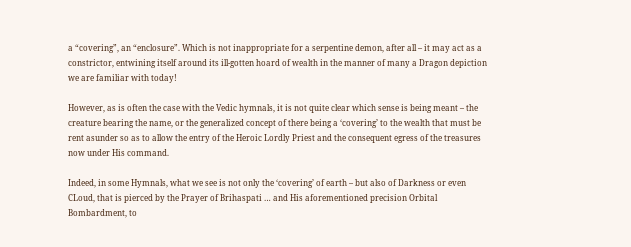a “covering”, an “enclosure”. Which is not inappropriate for a serpentine demon, after all – it may act as a constrictor, entwining itself around its ill-gotten hoard of wealth in the manner of many a Dragon depiction we are familiar with today!

However, as is often the case with the Vedic hymnals, it is not quite clear which sense is being meant – the creature bearing the name, or the generalized concept of there being a ‘covering’ to the wealth that must be rent asunder so as to allow the entry of the Heroic Lordly Priest and the consequent egress of the treasures now under His command.

Indeed, in some Hymnals, what we see is not only the ‘covering’ of earth – but also of Darkness or even CLoud, that is pierced by the Prayer of Brihaspati … and His aforementioned precision Orbital Bombardment, to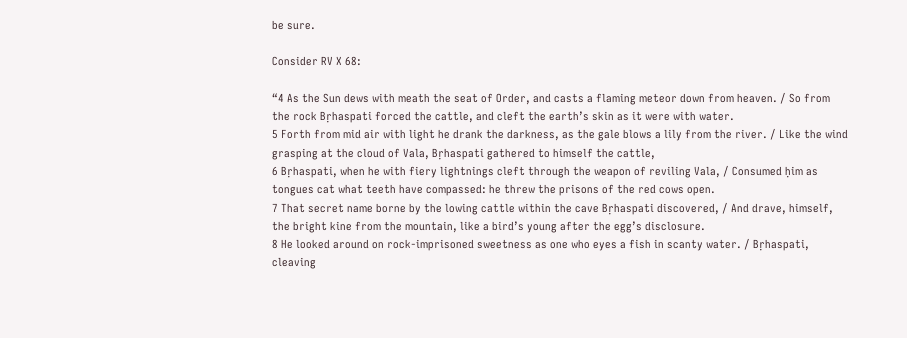be sure.

Consider RV X 68:

“4 As the Sun dews with meath the seat of Order, and casts a flaming meteor down from heaven. / So from the rock Bṛhaspati forced the cattle, and cleft the earth’s skin as it were with water.
5 Forth from mid air with light he drank the darkness, as the gale blows a lily from the river. / Like the wind grasping at the cloud of Vala, Bṛhaspati gathered to himself the cattle,
6 Bṛhaspati, when he with fiery lightnings cleft through the weapon of reviling Vala, / Consumed ḥim as tongues cat what teeth have compassed: he threw the prisons of the red cows open.
7 That secret name borne by the lowing cattle within the cave Bṛhaspati discovered, / And drave, himself, the bright kine from the mountain, like a bird’s young after the egg’s disclosure.
8 He looked around on rock-imprisoned sweetness as one who eyes a fish in scanty water. / Bṛhaspati, cleaving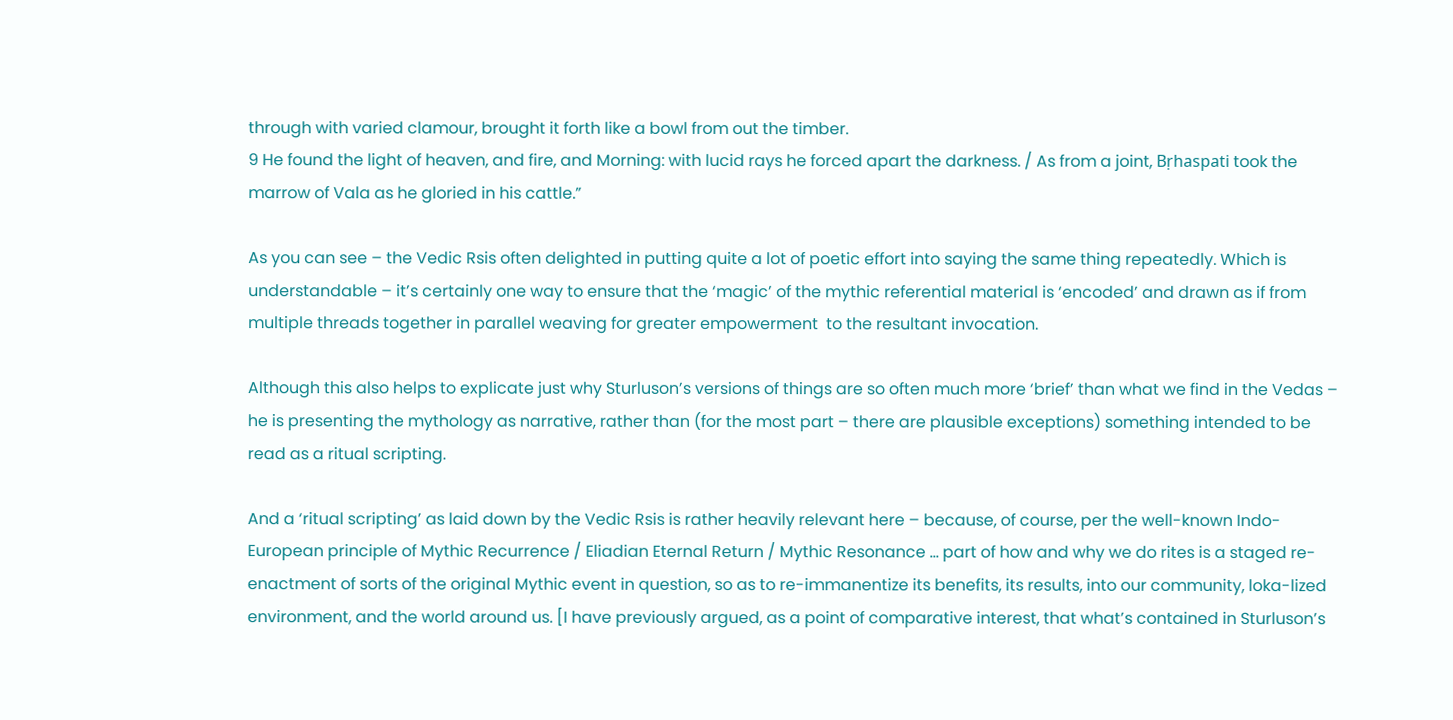through with varied clamour, brought it forth like a bowl from out the timber.
9 He found the light of heaven, and fire, and Morning: with lucid rays he forced apart the darkness. / As from a joint, Bṛhaspati took the marrow of Vala as he gloried in his cattle.”

As you can see – the Vedic Rsis often delighted in putting quite a lot of poetic effort into saying the same thing repeatedly. Which is understandable – it’s certainly one way to ensure that the ‘magic’ of the mythic referential material is ‘encoded’ and drawn as if from multiple threads together in parallel weaving for greater empowerment  to the resultant invocation.

Although this also helps to explicate just why Sturluson’s versions of things are so often much more ‘brief’ than what we find in the Vedas – he is presenting the mythology as narrative, rather than (for the most part – there are plausible exceptions) something intended to be read as a ritual scripting.

And a ‘ritual scripting’ as laid down by the Vedic Rsis is rather heavily relevant here – because, of course, per the well-known Indo-European principle of Mythic Recurrence / Eliadian Eternal Return / Mythic Resonance … part of how and why we do rites is a staged re-enactment of sorts of the original Mythic event in question, so as to re-immanentize its benefits, its results, into our community, loka-lized environment, and the world around us. [I have previously argued, as a point of comparative interest, that what’s contained in Sturluson’s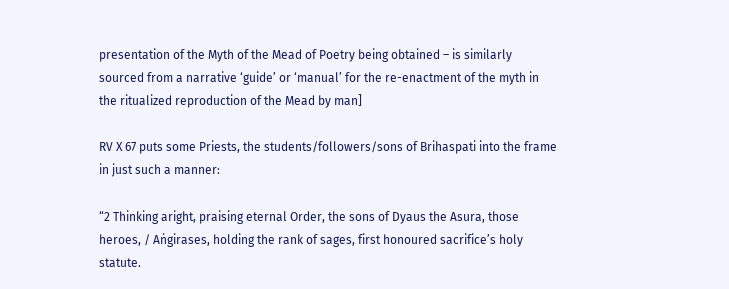presentation of the Myth of the Mead of Poetry being obtained – is similarly sourced from a narrative ‘guide’ or ‘manual’ for the re-enactment of the myth in the ritualized reproduction of the Mead by man]

RV X 67 puts some Priests, the students/followers/sons of Brihaspati into the frame in just such a manner:

“2 Thinking aright, praising eternal Order, the sons of Dyaus the Asura, those heroes, / Aṅgirases, holding the rank of sages, first honoured sacrifice’s holy statute.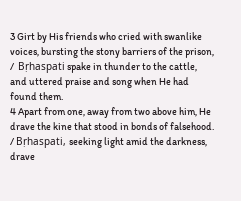3 Girt by His friends who cried with swanlike voices, bursting the stony barriers of the prison, /  Bṛhaspati spake in thunder to the cattle, and uttered praise and song when He had found them.
4 Apart from one, away from two above him, He drave the kine that stood in bonds of falsehood. / Bṛhaspati, seeking light amid the darkness, drave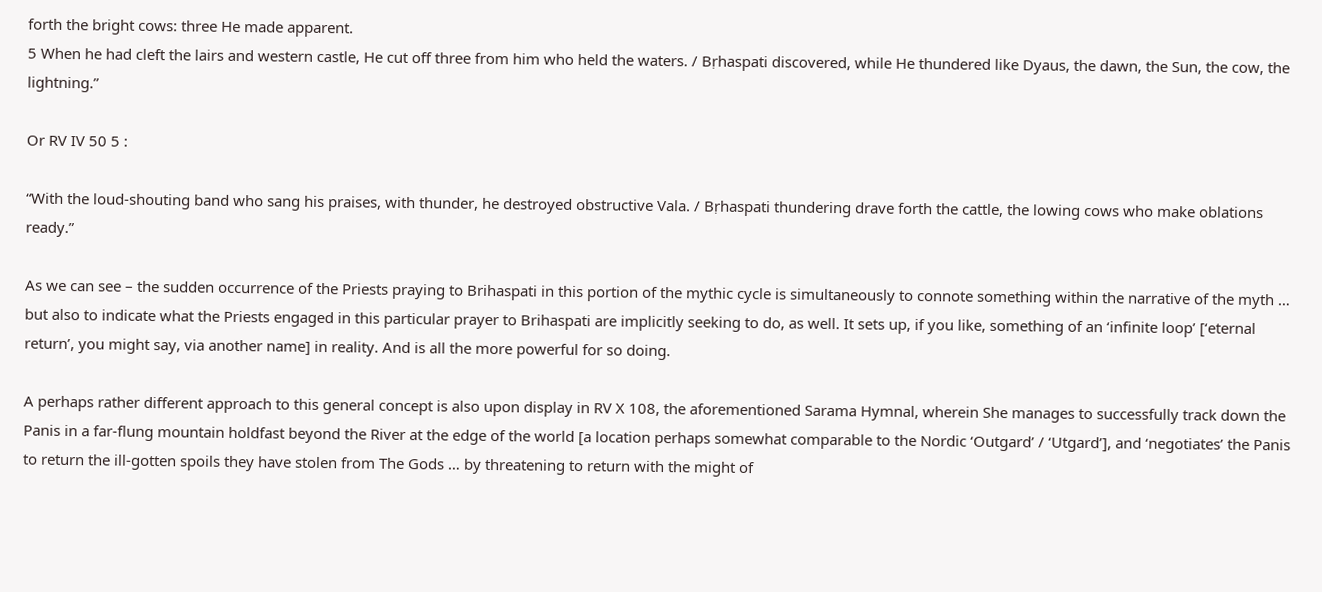forth the bright cows: three He made apparent.
5 When he had cleft the lairs and western castle, He cut off three from him who held the waters. / Bṛhaspati discovered, while He thundered like Dyaus, the dawn, the Sun, the cow, the lightning.”

Or RV IV 50 5 :

“With the loud-shouting band who sang his praises, with thunder, he destroyed obstructive Vala. / Bṛhaspati thundering drave forth the cattle, the lowing cows who make oblations ready.”

As we can see – the sudden occurrence of the Priests praying to Brihaspati in this portion of the mythic cycle is simultaneously to connote something within the narrative of the myth … but also to indicate what the Priests engaged in this particular prayer to Brihaspati are implicitly seeking to do, as well. It sets up, if you like, something of an ‘infinite loop’ [‘eternal return’, you might say, via another name] in reality. And is all the more powerful for so doing.

A perhaps rather different approach to this general concept is also upon display in RV X 108, the aforementioned Sarama Hymnal, wherein She manages to successfully track down the Panis in a far-flung mountain holdfast beyond the River at the edge of the world [a location perhaps somewhat comparable to the Nordic ‘Outgard’ / ‘Utgard’], and ‘negotiates’ the Panis to return the ill-gotten spoils they have stolen from The Gods … by threatening to return with the might of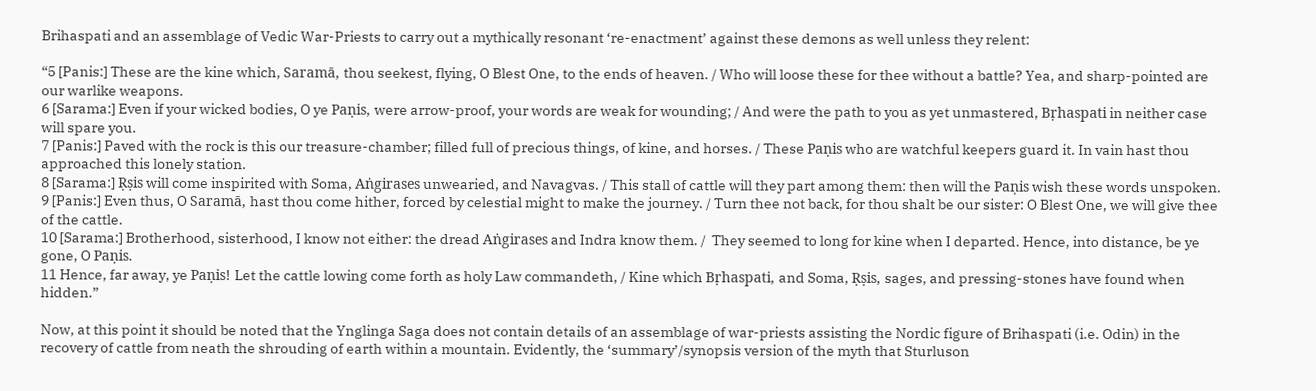Brihaspati and an assemblage of Vedic War-Priests to carry out a mythically resonant ‘re-enactment’ against these demons as well unless they relent:

“5 [Panis:] These are the kine which, Saramā, thou seekest, flying, O Blest One, to the ends of heaven. / Who will loose these for thee without a battle? Yea, and sharp-pointed are our warlike weapons.
6 [Sarama:] Even if your wicked bodies, O ye Paṇis, were arrow-proof, your words are weak for wounding; / And were the path to you as yet unmastered, Bṛhaspati in neither case will spare you.
7 [Panis:] Paved with the rock is this our treasure-chamber; filled full of precious things, of kine, and horses. / These Paṇis who are watchful keepers guard it. In vain hast thou approached this lonely station.
8 [Sarama:] Ṛṣis will come inspirited with Soma, Aṅgirases unwearied, and Navagvas. / This stall of cattle will they part among them: then will the Paṇis wish these words unspoken.
9 [Panis:] Even thus, O Saramā, hast thou come hither, forced by celestial might to make the journey. / Turn thee not back, for thou shalt be our sister: O Blest One, we will give thee of the cattle.
10 [Sarama:] Brotherhood, sisterhood, I know not either: the dread Aṅgirases and Indra know them. /  They seemed to long for kine when I departed. Hence, into distance, be ye gone, O Paṇis.
11 Hence, far away, ye Paṇis! Let the cattle lowing come forth as holy Law commandeth, / Kine which Bṛhaspati, and Soma, Ṛṣis, sages, and pressing-stones have found when hidden.”

Now, at this point it should be noted that the Ynglinga Saga does not contain details of an assemblage of war-priests assisting the Nordic figure of Brihaspati (i.e. Odin) in the recovery of cattle from neath the shrouding of earth within a mountain. Evidently, the ‘summary’/synopsis version of the myth that Sturluson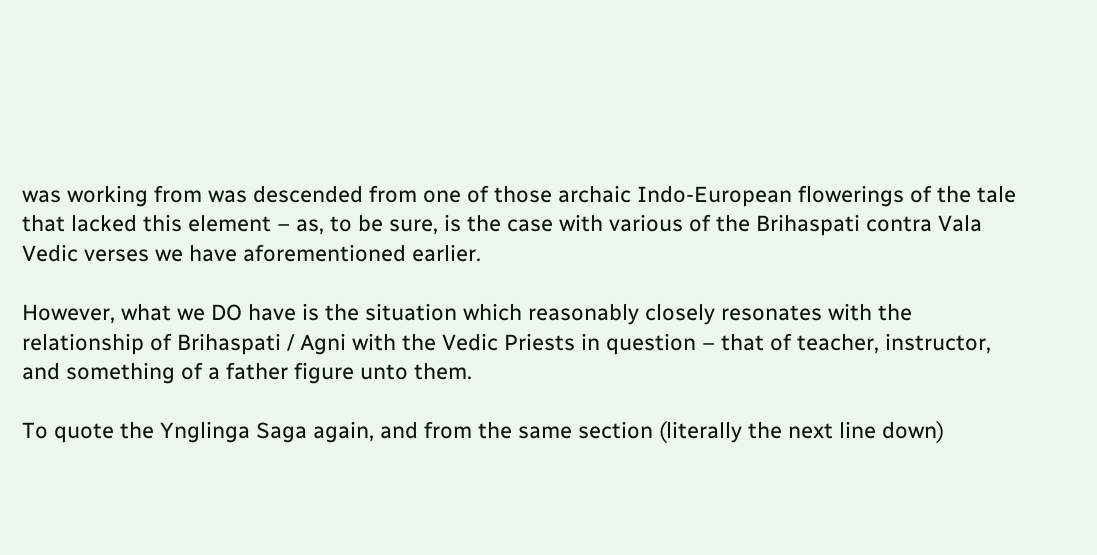was working from was descended from one of those archaic Indo-European flowerings of the tale that lacked this element – as, to be sure, is the case with various of the Brihaspati contra Vala Vedic verses we have aforementioned earlier.

However, what we DO have is the situation which reasonably closely resonates with the relationship of Brihaspati / Agni with the Vedic Priests in question – that of teacher, instructor, and something of a father figure unto them.

To quote the Ynglinga Saga again, and from the same section (literally the next line down)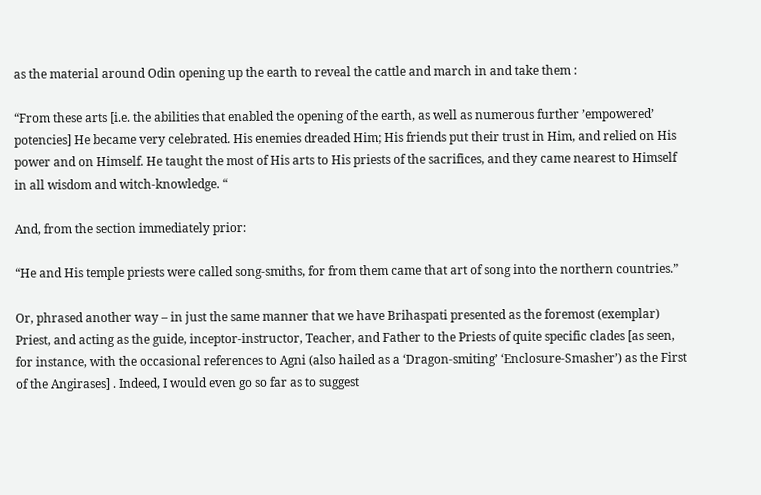as the material around Odin opening up the earth to reveal the cattle and march in and take them :

“From these arts [i.e. the abilities that enabled the opening of the earth, as well as numerous further ’empowered’ potencies] He became very celebrated. His enemies dreaded Him; His friends put their trust in Him, and relied on His power and on Himself. He taught the most of His arts to His priests of the sacrifices, and they came nearest to Himself in all wisdom and witch-knowledge. “

And, from the section immediately prior:

“He and His temple priests were called song-smiths, for from them came that art of song into the northern countries.”

Or, phrased another way – in just the same manner that we have Brihaspati presented as the foremost (exemplar) Priest, and acting as the guide, inceptor-instructor, Teacher, and Father to the Priests of quite specific clades [as seen, for instance, with the occasional references to Agni (also hailed as a ‘Dragon-smiting’ ‘Enclosure-Smasher’) as the First of the Angirases] . Indeed, I would even go so far as to suggest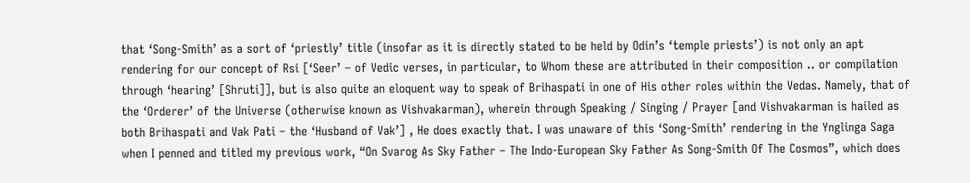that ‘Song-Smith’ as a sort of ‘priestly’ title (insofar as it is directly stated to be held by Odin’s ‘temple priests’) is not only an apt rendering for our concept of Rsi [‘Seer’ – of Vedic verses, in particular, to Whom these are attributed in their composition .. or compilation through ‘hearing’ [Shruti]], but is also quite an eloquent way to speak of Brihaspati in one of His other roles within the Vedas. Namely, that of the ‘Orderer’ of the Universe (otherwise known as Vishvakarman), wherein through Speaking / Singing / Prayer [and Vishvakarman is hailed as both Brihaspati and Vak Pati – the ‘Husband of Vak’] , He does exactly that. I was unaware of this ‘Song-Smith’ rendering in the Ynglinga Saga when I penned and titled my previous work, “On Svarog As Sky Father – The Indo-European Sky Father As Song-Smith Of The Cosmos”, which does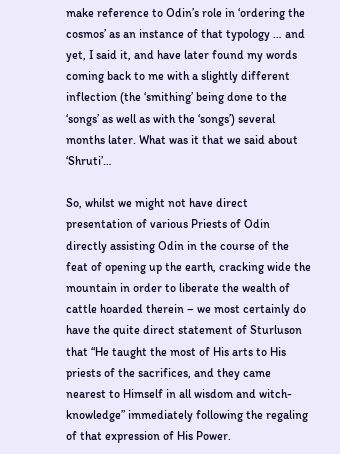make reference to Odin’s role in ‘ordering the cosmos’ as an instance of that typology … and yet, I said it, and have later found my words coming back to me with a slightly different inflection (the ‘smithing’ being done to the ‘songs’ as well as with the ‘songs’) several months later. What was it that we said about ‘Shruti’…

So, whilst we might not have direct presentation of various Priests of Odin directly assisting Odin in the course of the feat of opening up the earth, cracking wide the mountain in order to liberate the wealth of cattle hoarded therein – we most certainly do have the quite direct statement of Sturluson that “He taught the most of His arts to His priests of the sacrifices, and they came nearest to Himself in all wisdom and witch-knowledge” immediately following the regaling of that expression of His Power.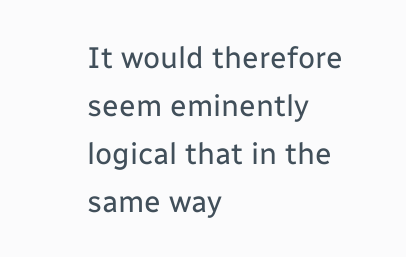It would therefore seem eminently logical that in the same way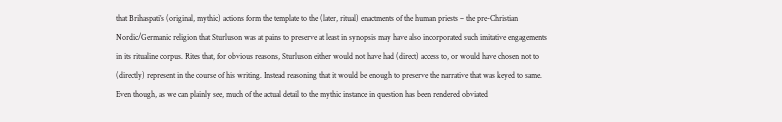that Brihaspati’s (original, mythic) actions form the template to the (later, ritual) enactments of the human priests – the pre-Christian Nordic/Germanic religion that Sturluson was at pains to preserve at least in synopsis may have also incorporated such imitative engagements in its ritualine corpus. Rites that, for obvious reasons, Sturluson either would not have had (direct) access to, or would have chosen not to (directly) represent in the course of his writing. Instead reasoning that it would be enough to preserve the narrative that was keyed to same. Even though, as we can plainly see, much of the actual detail to the mythic instance in question has been rendered obviated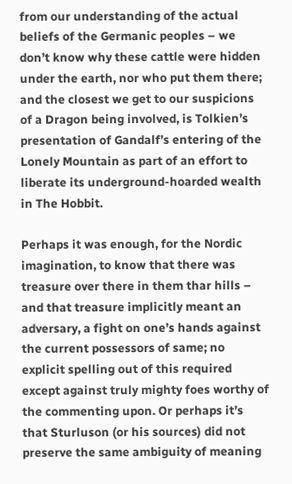from our understanding of the actual beliefs of the Germanic peoples – we don’t know why these cattle were hidden under the earth, nor who put them there; and the closest we get to our suspicions of a Dragon being involved, is Tolkien’s presentation of Gandalf’s entering of the Lonely Mountain as part of an effort to liberate its underground-hoarded wealth in The Hobbit.

Perhaps it was enough, for the Nordic imagination, to know that there was treasure over there in them thar hills – and that treasure implicitly meant an adversary, a fight on one’s hands against the current possessors of same; no explicit spelling out of this required except against truly mighty foes worthy of the commenting upon. Or perhaps it’s that Sturluson (or his sources) did not preserve the same ambiguity of meaning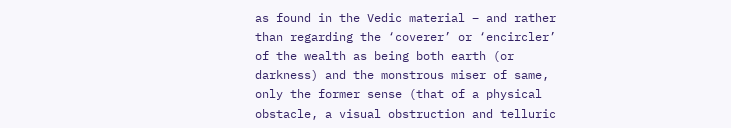as found in the Vedic material – and rather than regarding the ‘coverer’ or ‘encircler’ of the wealth as being both earth (or darkness) and the monstrous miser of same, only the former sense (that of a physical obstacle, a visual obstruction and telluric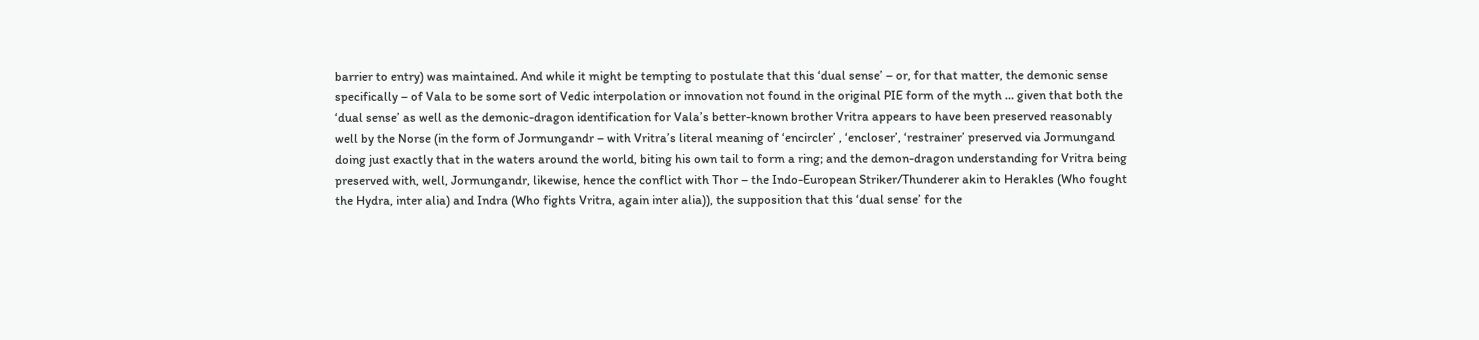barrier to entry) was maintained. And while it might be tempting to postulate that this ‘dual sense’ – or, for that matter, the demonic sense specifically – of Vala to be some sort of Vedic interpolation or innovation not found in the original PIE form of the myth … given that both the ‘dual sense’ as well as the demonic-dragon identification for Vala’s better-known brother Vritra appears to have been preserved reasonably well by the Norse (in the form of Jormungandr – with Vritra’s literal meaning of ‘encircler’ , ‘encloser’, ‘restrainer’ preserved via Jormungand doing just exactly that in the waters around the world, biting his own tail to form a ring; and the demon-dragon understanding for Vritra being preserved with, well, Jormungandr, likewise, hence the conflict with Thor – the Indo-European Striker/Thunderer akin to Herakles (Who fought the Hydra, inter alia) and Indra (Who fights Vritra, again inter alia)), the supposition that this ‘dual sense’ for the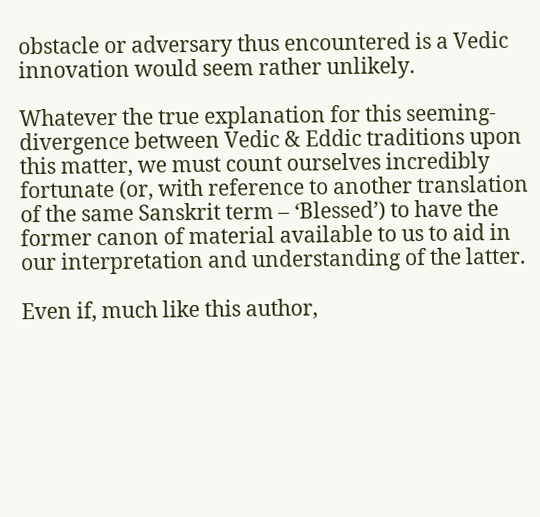obstacle or adversary thus encountered is a Vedic innovation would seem rather unlikely.

Whatever the true explanation for this seeming-divergence between Vedic & Eddic traditions upon this matter, we must count ourselves incredibly fortunate (or, with reference to another translation of the same Sanskrit term – ‘Blessed’) to have the former canon of material available to us to aid in our interpretation and understanding of the latter.

Even if, much like this author,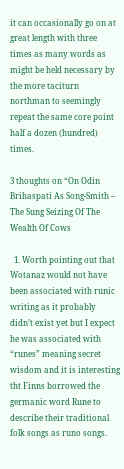it can occasionally go on at great length with three times as many words as might be held necessary by the more taciturn northman to seemingly repeat the same core point half a dozen (hundred) times.

3 thoughts on “On Odin Brihaspati As Song-Smith – The Sung Seizing Of The Wealth Of Cows

  1. Worth pointing out that Wotanaz would not have been associated with runic writing as it probably didn’t exist yet but I expect he was associated with “runes” meaning secret wisdom and it is interesting tht Finns borrowed the germanic word Rune to describe their traditional folk songs as runo songs.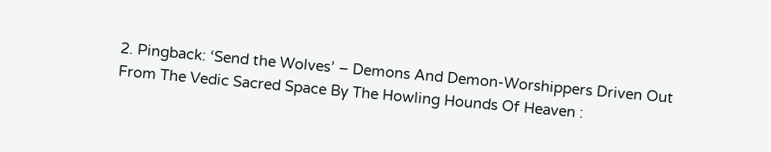2. Pingback: ‘Send the Wolves’ – Demons And Demon-Worshippers Driven Out From The Vedic Sacred Space By The Howling Hounds Of Heaven :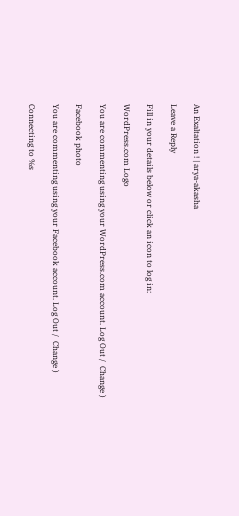An Exaltation ! | arya-akasha

Leave a Reply

Fill in your details below or click an icon to log in:

WordPress.com Logo

You are commenting using your WordPress.com account. Log Out /  Change )

Facebook photo

You are commenting using your Facebook account. Log Out /  Change )

Connecting to %s